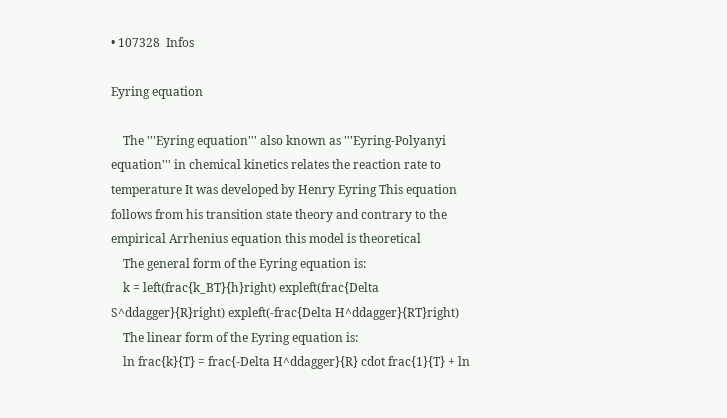• 107328  Infos

Eyring equation

    The '''Eyring equation''' also known as '''Eyring-Polyanyi equation''' in chemical kinetics relates the reaction rate to temperature It was developed by Henry Eyring This equation follows from his transition state theory and contrary to the empirical Arrhenius equation this model is theoretical
    The general form of the Eyring equation is:
    k = left(frac{k_BT}{h}right) expleft(frac{Delta S^ddagger}{R}right) expleft(-frac{Delta H^ddagger}{RT}right)
    The linear form of the Eyring equation is:
    ln frac{k}{T} = frac{-Delta H^ddagger}{R} cdot frac{1}{T} + ln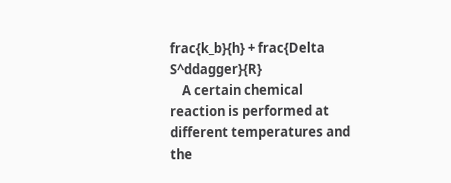frac{k_b}{h} + frac{Delta S^ddagger}{R}
    A certain chemical reaction is performed at different temperatures and the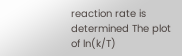reaction rate is determined The plot of ln(k/T)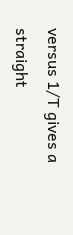versus 1/T gives a straight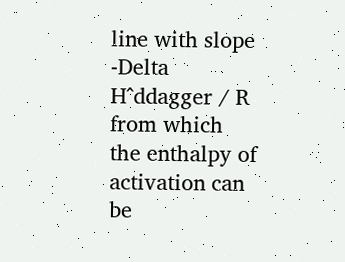line with slope -Delta H^ddagger / R from which the enthalpy of activation can be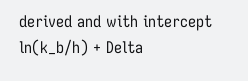derived and with intercept ln(k_b/h) + Delta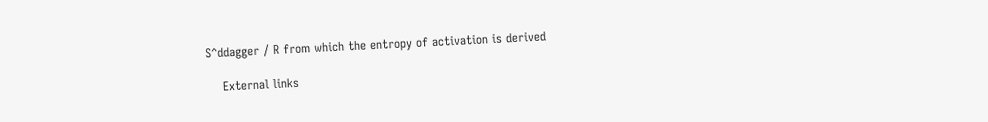S^ddagger / R from which the entropy of activation is derived

    External links